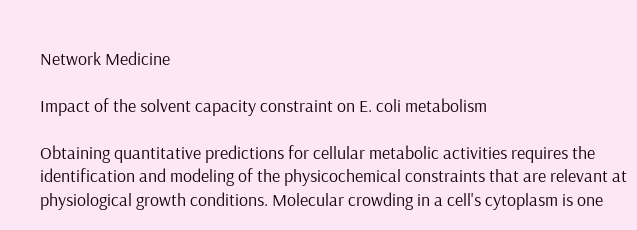Network Medicine

Impact of the solvent capacity constraint on E. coli metabolism

Obtaining quantitative predictions for cellular metabolic activities requires the identification and modeling of the physicochemical constraints that are relevant at physiological growth conditions. Molecular crowding in a cell's cytoplasm is one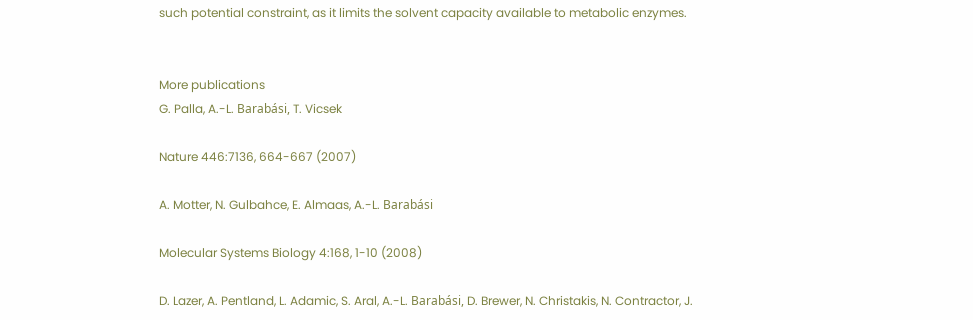such potential constraint, as it limits the solvent capacity available to metabolic enzymes.


More publications
G. Palla, A.-L. Barabási, T. Vicsek

Nature 446:7136, 664-667 (2007)

A. Motter, N. Gulbahce, E. Almaas, A.-L. Barabási

Molecular Systems Biology 4:168, 1-10 (2008)

D. Lazer, A. Pentland, L. Adamic, S. Aral, A.-L. Barabási, D. Brewer, N. Christakis, N. Contractor, J.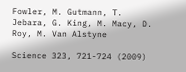Fowler, M. Gutmann, T. Jebara, G. King, M. Macy, D. Roy, M. Van Alstyne

Science 323, 721-724 (2009)